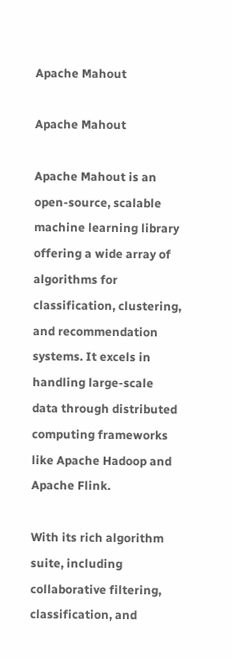Apache Mahout

Apache Mahout

Apache Mahout is an open-source, scalable machine learning library offering a wide array of algorithms for classification, clustering, and recommendation systems. It excels in handling large-scale data through distributed computing frameworks like Apache Hadoop and Apache Flink.

With its rich algorithm suite, including collaborative filtering, classification, and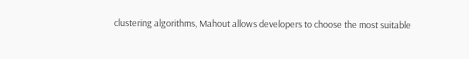clustering algorithms, Mahout allows developers to choose the most suitable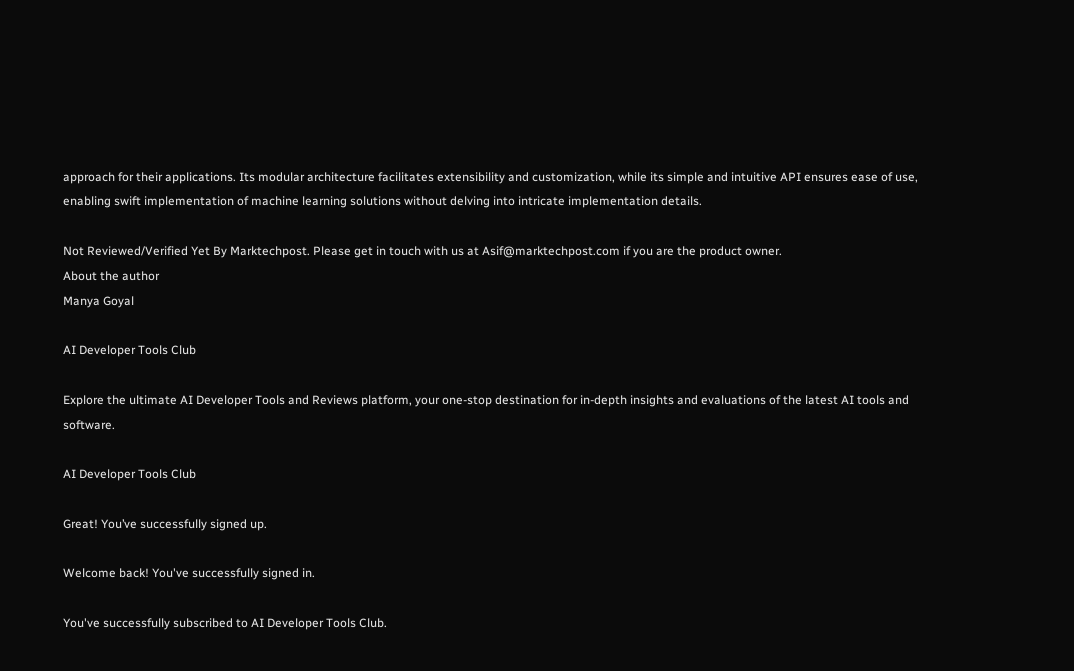approach for their applications. Its modular architecture facilitates extensibility and customization, while its simple and intuitive API ensures ease of use, enabling swift implementation of machine learning solutions without delving into intricate implementation details.

Not Reviewed/Verified Yet By Marktechpost. Please get in touch with us at Asif@marktechpost.com if you are the product owner.
About the author
Manya Goyal

AI Developer Tools Club

Explore the ultimate AI Developer Tools and Reviews platform, your one-stop destination for in-depth insights and evaluations of the latest AI tools and software.

AI Developer Tools Club

Great! You’ve successfully signed up.

Welcome back! You've successfully signed in.

You've successfully subscribed to AI Developer Tools Club.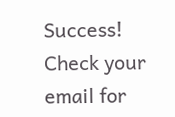Success! Check your email for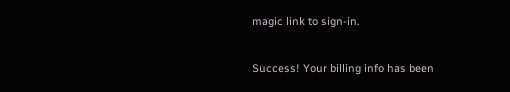magic link to sign-in.

Success! Your billing info has been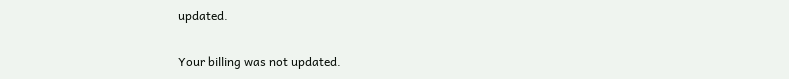updated.

Your billing was not updated.